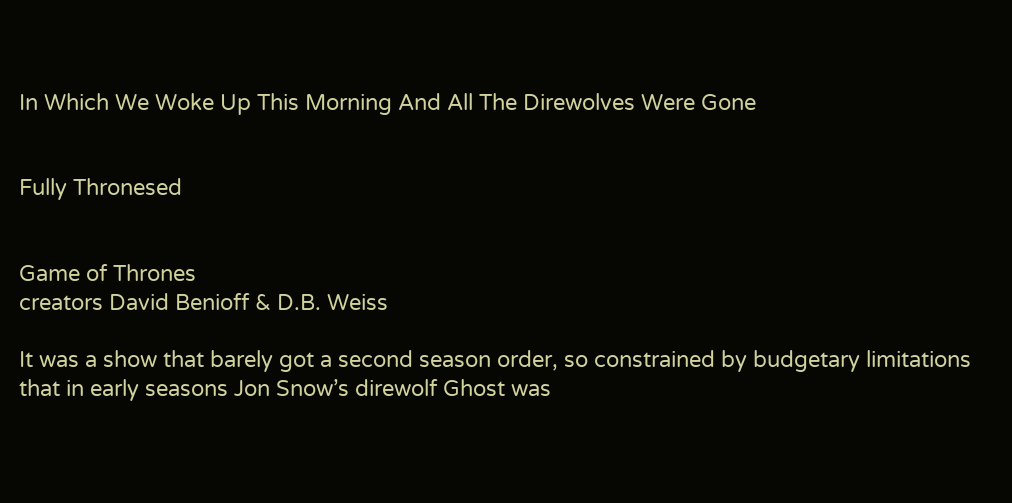In Which We Woke Up This Morning And All The Direwolves Were Gone


Fully Thronesed


Game of Thrones
creators David Benioff & D.B. Weiss

It was a show that barely got a second season order, so constrained by budgetary limitations that in early seasons Jon Snow’s direwolf Ghost was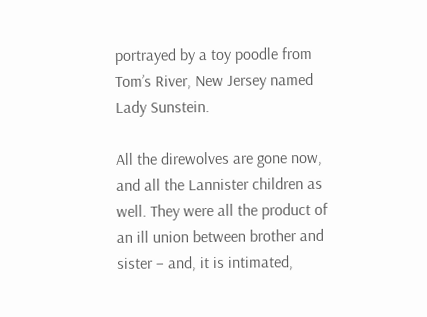portrayed by a toy poodle from Tom’s River, New Jersey named Lady Sunstein.

All the direwolves are gone now, and all the Lannister children as well. They were all the product of an ill union between brother and sister – and, it is intimated,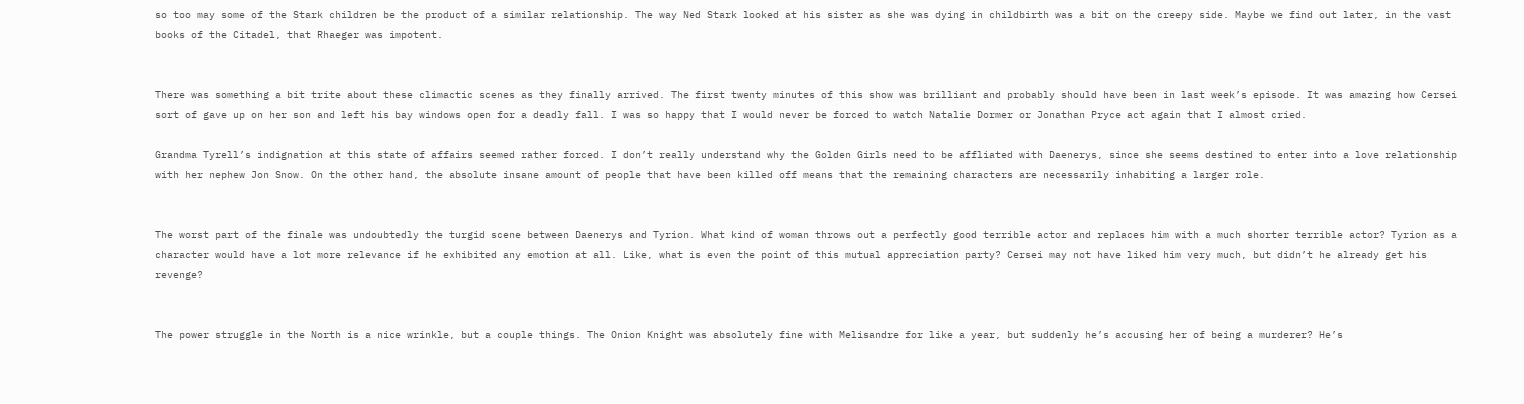so too may some of the Stark children be the product of a similar relationship. The way Ned Stark looked at his sister as she was dying in childbirth was a bit on the creepy side. Maybe we find out later, in the vast books of the Citadel, that Rhaeger was impotent.


There was something a bit trite about these climactic scenes as they finally arrived. The first twenty minutes of this show was brilliant and probably should have been in last week’s episode. It was amazing how Cersei sort of gave up on her son and left his bay windows open for a deadly fall. I was so happy that I would never be forced to watch Natalie Dormer or Jonathan Pryce act again that I almost cried.

Grandma Tyrell’s indignation at this state of affairs seemed rather forced. I don’t really understand why the Golden Girls need to be affliated with Daenerys, since she seems destined to enter into a love relationship with her nephew Jon Snow. On the other hand, the absolute insane amount of people that have been killed off means that the remaining characters are necessarily inhabiting a larger role.


The worst part of the finale was undoubtedly the turgid scene between Daenerys and Tyrion. What kind of woman throws out a perfectly good terrible actor and replaces him with a much shorter terrible actor? Tyrion as a character would have a lot more relevance if he exhibited any emotion at all. Like, what is even the point of this mutual appreciation party? Cersei may not have liked him very much, but didn’t he already get his revenge?


The power struggle in the North is a nice wrinkle, but a couple things. The Onion Knight was absolutely fine with Melisandre for like a year, but suddenly he’s accusing her of being a murderer? He’s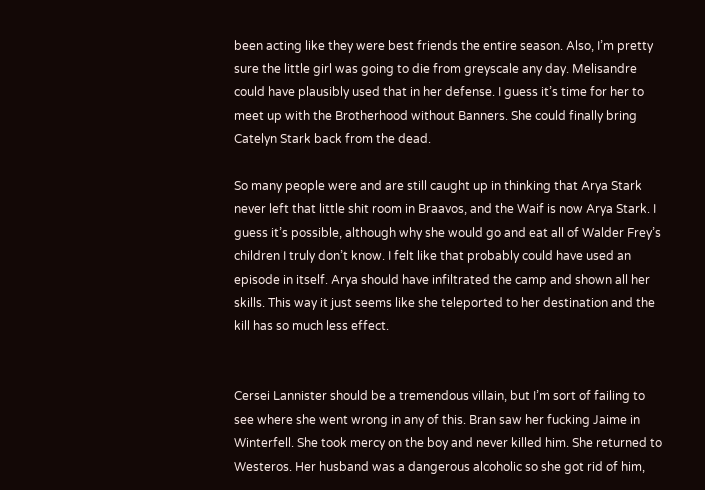been acting like they were best friends the entire season. Also, I’m pretty sure the little girl was going to die from greyscale any day. Melisandre could have plausibly used that in her defense. I guess it’s time for her to meet up with the Brotherhood without Banners. She could finally bring Catelyn Stark back from the dead.

So many people were and are still caught up in thinking that Arya Stark never left that little shit room in Braavos, and the Waif is now Arya Stark. I guess it’s possible, although why she would go and eat all of Walder Frey’s children I truly don’t know. I felt like that probably could have used an episode in itself. Arya should have infiltrated the camp and shown all her skills. This way it just seems like she teleported to her destination and the kill has so much less effect.


Cersei Lannister should be a tremendous villain, but I’m sort of failing to see where she went wrong in any of this. Bran saw her fucking Jaime in Winterfell. She took mercy on the boy and never killed him. She returned to Westeros. Her husband was a dangerous alcoholic so she got rid of him,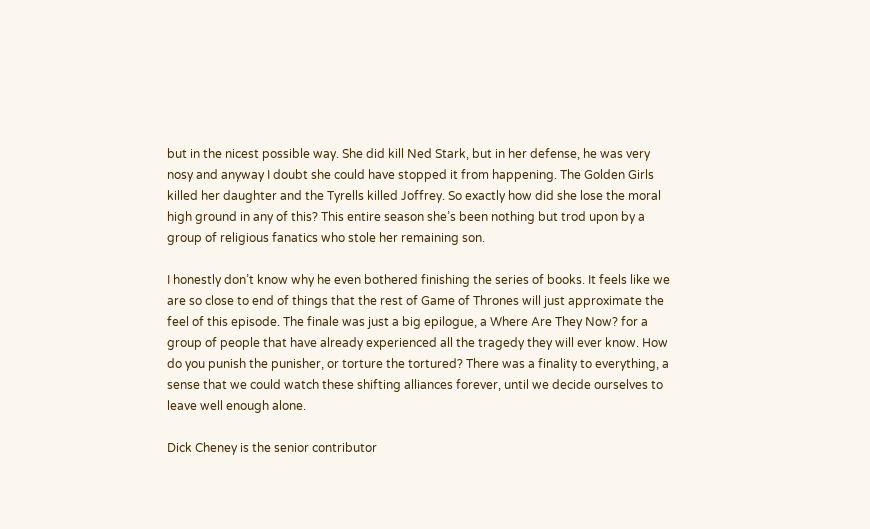but in the nicest possible way. She did kill Ned Stark, but in her defense, he was very nosy and anyway I doubt she could have stopped it from happening. The Golden Girls killed her daughter and the Tyrells killed Joffrey. So exactly how did she lose the moral high ground in any of this? This entire season she’s been nothing but trod upon by a group of religious fanatics who stole her remaining son.

I honestly don’t know why he even bothered finishing the series of books. It feels like we are so close to end of things that the rest of Game of Thrones will just approximate the feel of this episode. The finale was just a big epilogue, a Where Are They Now? for a group of people that have already experienced all the tragedy they will ever know. How do you punish the punisher, or torture the tortured? There was a finality to everything, a sense that we could watch these shifting alliances forever, until we decide ourselves to leave well enough alone.

Dick Cheney is the senior contributor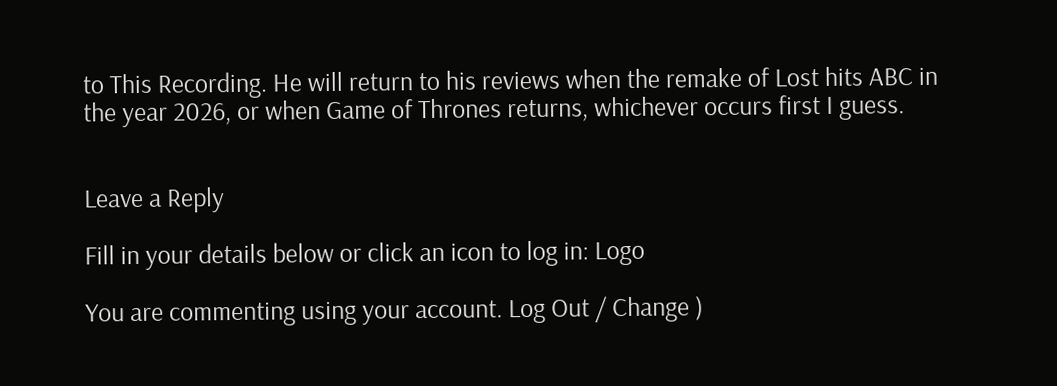to This Recording. He will return to his reviews when the remake of Lost hits ABC in the year 2026, or when Game of Thrones returns, whichever occurs first I guess.


Leave a Reply

Fill in your details below or click an icon to log in: Logo

You are commenting using your account. Log Out / Change )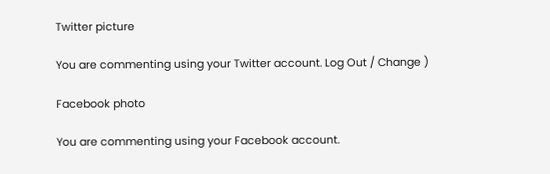Twitter picture

You are commenting using your Twitter account. Log Out / Change )

Facebook photo

You are commenting using your Facebook account.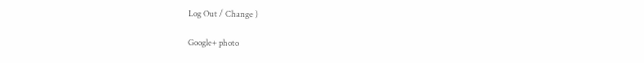Log Out / Change )

Google+ photo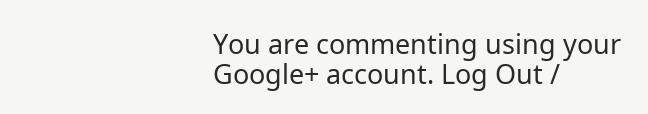You are commenting using your Google+ account. Log Out /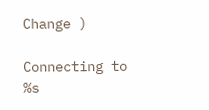Change )

Connecting to %s